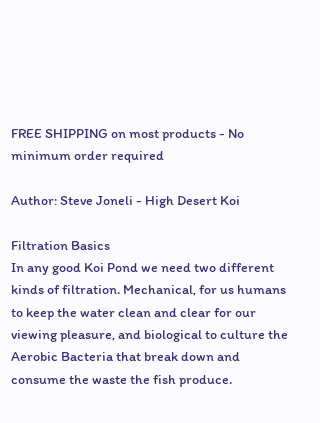FREE SHIPPING on most products - No minimum order required

Author: Steve Joneli - High Desert Koi

Filtration Basics
In any good Koi Pond we need two different kinds of filtration. Mechanical, for us humans to keep the water clean and clear for our viewing pleasure, and biological to culture the Aerobic Bacteria that break down and consume the waste the fish produce.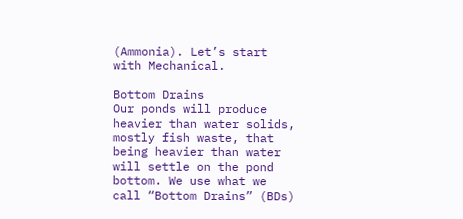(Ammonia). Let’s start with Mechanical.

Bottom Drains
Our ponds will produce heavier than water solids, mostly fish waste, that being heavier than water will settle on the pond bottom. We use what we call “Bottom Drains” (BDs)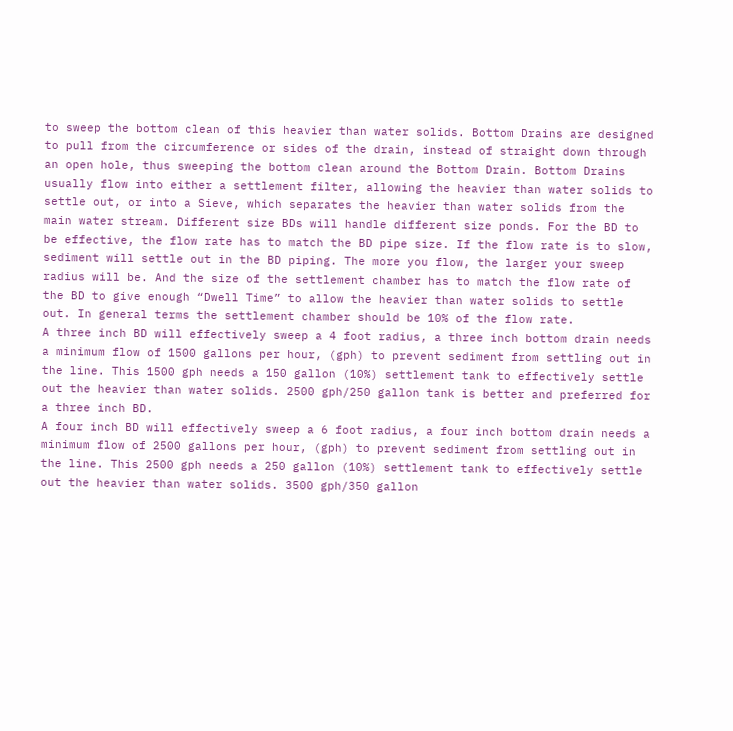to sweep the bottom clean of this heavier than water solids. Bottom Drains are designed to pull from the circumference or sides of the drain, instead of straight down through an open hole, thus sweeping the bottom clean around the Bottom Drain. Bottom Drains usually flow into either a settlement filter, allowing the heavier than water solids to settle out, or into a Sieve, which separates the heavier than water solids from the main water stream. Different size BDs will handle different size ponds. For the BD to be effective, the flow rate has to match the BD pipe size. If the flow rate is to slow, sediment will settle out in the BD piping. The more you flow, the larger your sweep radius will be. And the size of the settlement chamber has to match the flow rate of the BD to give enough “Dwell Time” to allow the heavier than water solids to settle out. In general terms the settlement chamber should be 10% of the flow rate.
A three inch BD will effectively sweep a 4 foot radius, a three inch bottom drain needs a minimum flow of 1500 gallons per hour, (gph) to prevent sediment from settling out in the line. This 1500 gph needs a 150 gallon (10%) settlement tank to effectively settle out the heavier than water solids. 2500 gph/250 gallon tank is better and preferred for a three inch BD.
A four inch BD will effectively sweep a 6 foot radius, a four inch bottom drain needs a minimum flow of 2500 gallons per hour, (gph) to prevent sediment from settling out in the line. This 2500 gph needs a 250 gallon (10%) settlement tank to effectively settle out the heavier than water solids. 3500 gph/350 gallon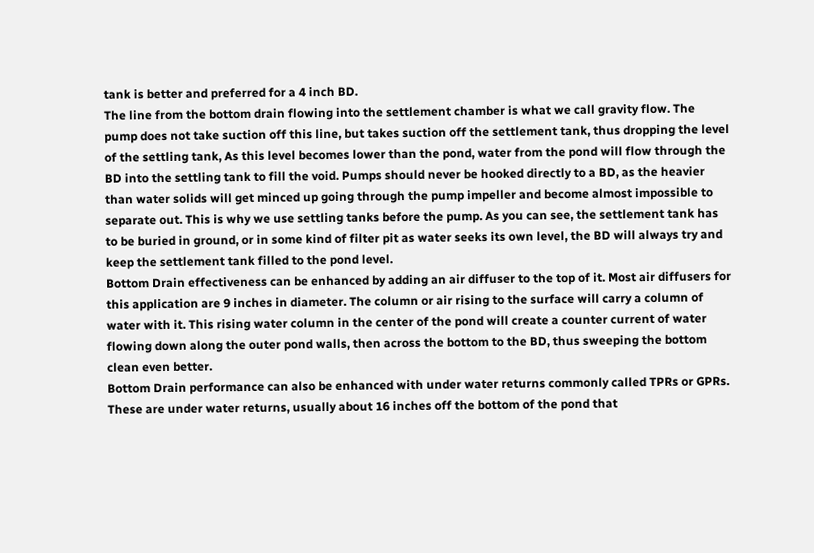tank is better and preferred for a 4 inch BD.
The line from the bottom drain flowing into the settlement chamber is what we call gravity flow. The pump does not take suction off this line, but takes suction off the settlement tank, thus dropping the level of the settling tank, As this level becomes lower than the pond, water from the pond will flow through the BD into the settling tank to fill the void. Pumps should never be hooked directly to a BD, as the heavier than water solids will get minced up going through the pump impeller and become almost impossible to separate out. This is why we use settling tanks before the pump. As you can see, the settlement tank has to be buried in ground, or in some kind of filter pit as water seeks its own level, the BD will always try and keep the settlement tank filled to the pond level.
Bottom Drain effectiveness can be enhanced by adding an air diffuser to the top of it. Most air diffusers for this application are 9 inches in diameter. The column or air rising to the surface will carry a column of water with it. This rising water column in the center of the pond will create a counter current of water flowing down along the outer pond walls, then across the bottom to the BD, thus sweeping the bottom clean even better.
Bottom Drain performance can also be enhanced with under water returns commonly called TPRs or GPRs. These are under water returns, usually about 16 inches off the bottom of the pond that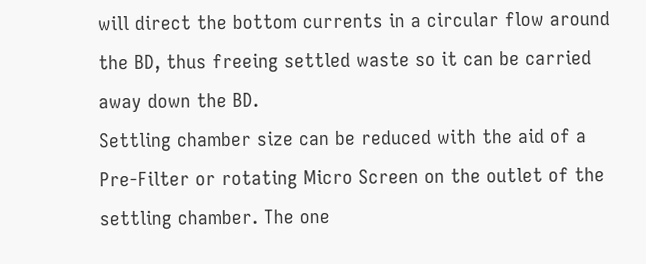will direct the bottom currents in a circular flow around the BD, thus freeing settled waste so it can be carried away down the BD.
Settling chamber size can be reduced with the aid of a Pre-Filter or rotating Micro Screen on the outlet of the settling chamber. The one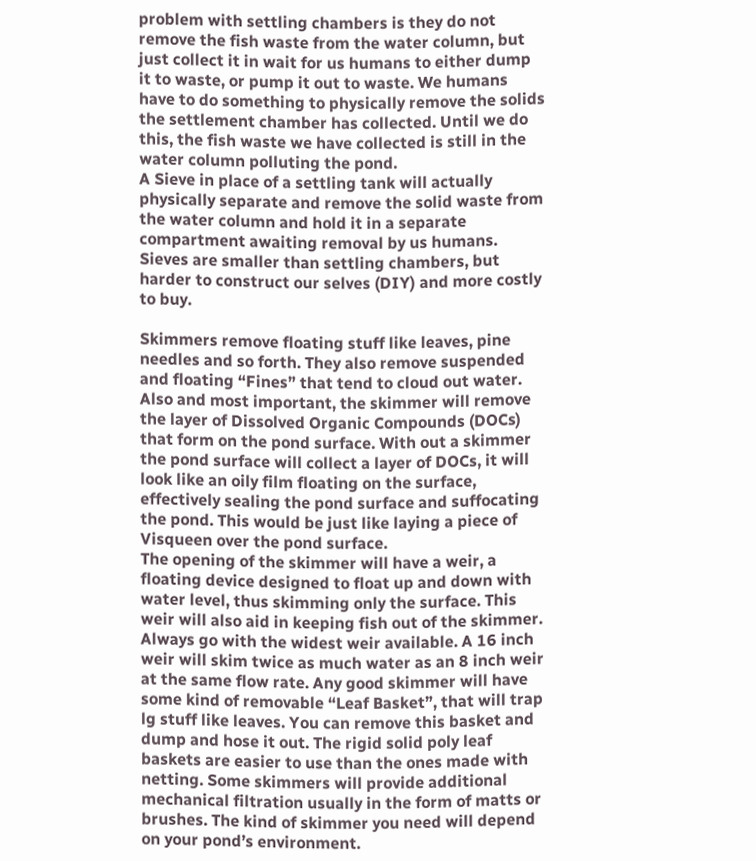problem with settling chambers is they do not remove the fish waste from the water column, but just collect it in wait for us humans to either dump it to waste, or pump it out to waste. We humans have to do something to physically remove the solids the settlement chamber has collected. Until we do this, the fish waste we have collected is still in the water column polluting the pond.
A Sieve in place of a settling tank will actually physically separate and remove the solid waste from the water column and hold it in a separate compartment awaiting removal by us humans. Sieves are smaller than settling chambers, but harder to construct our selves (DIY) and more costly to buy.

Skimmers remove floating stuff like leaves, pine needles and so forth. They also remove suspended and floating “Fines” that tend to cloud out water. Also and most important, the skimmer will remove the layer of Dissolved Organic Compounds (DOCs) that form on the pond surface. With out a skimmer the pond surface will collect a layer of DOCs, it will look like an oily film floating on the surface, effectively sealing the pond surface and suffocating the pond. This would be just like laying a piece of Visqueen over the pond surface.
The opening of the skimmer will have a weir, a floating device designed to float up and down with water level, thus skimming only the surface. This weir will also aid in keeping fish out of the skimmer. Always go with the widest weir available. A 16 inch weir will skim twice as much water as an 8 inch weir at the same flow rate. Any good skimmer will have some kind of removable “Leaf Basket”, that will trap lg stuff like leaves. You can remove this basket and dump and hose it out. The rigid solid poly leaf baskets are easier to use than the ones made with netting. Some skimmers will provide additional mechanical filtration usually in the form of matts or brushes. The kind of skimmer you need will depend on your pond’s environment.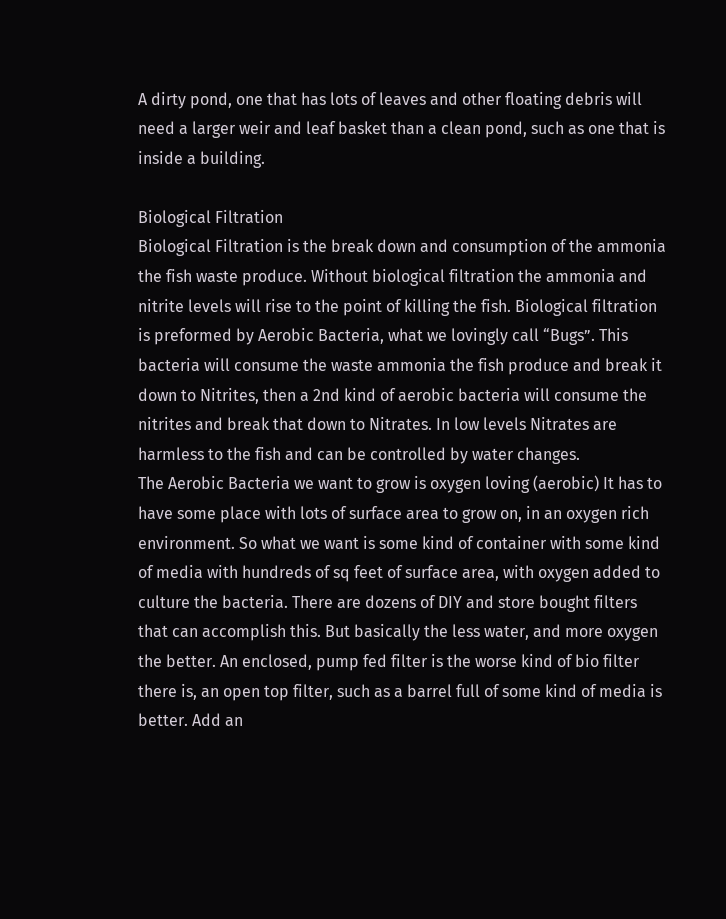A dirty pond, one that has lots of leaves and other floating debris will need a larger weir and leaf basket than a clean pond, such as one that is inside a building.

Biological Filtration
Biological Filtration is the break down and consumption of the ammonia the fish waste produce. Without biological filtration the ammonia and nitrite levels will rise to the point of killing the fish. Biological filtration is preformed by Aerobic Bacteria, what we lovingly call “Bugs”. This bacteria will consume the waste ammonia the fish produce and break it down to Nitrites, then a 2nd kind of aerobic bacteria will consume the nitrites and break that down to Nitrates. In low levels Nitrates are harmless to the fish and can be controlled by water changes.
The Aerobic Bacteria we want to grow is oxygen loving (aerobic) It has to have some place with lots of surface area to grow on, in an oxygen rich environment. So what we want is some kind of container with some kind of media with hundreds of sq feet of surface area, with oxygen added to culture the bacteria. There are dozens of DIY and store bought filters that can accomplish this. But basically the less water, and more oxygen the better. An enclosed, pump fed filter is the worse kind of bio filter there is, an open top filter, such as a barrel full of some kind of media is better. Add an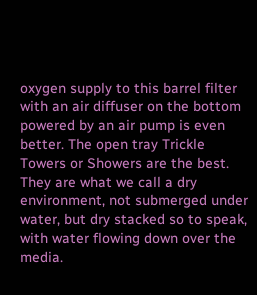oxygen supply to this barrel filter with an air diffuser on the bottom powered by an air pump is even better. The open tray Trickle Towers or Showers are the best. They are what we call a dry environment, not submerged under water, but dry stacked so to speak, with water flowing down over the media.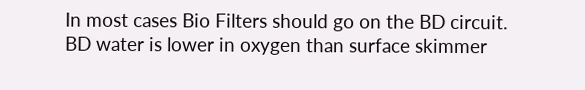In most cases Bio Filters should go on the BD circuit. BD water is lower in oxygen than surface skimmer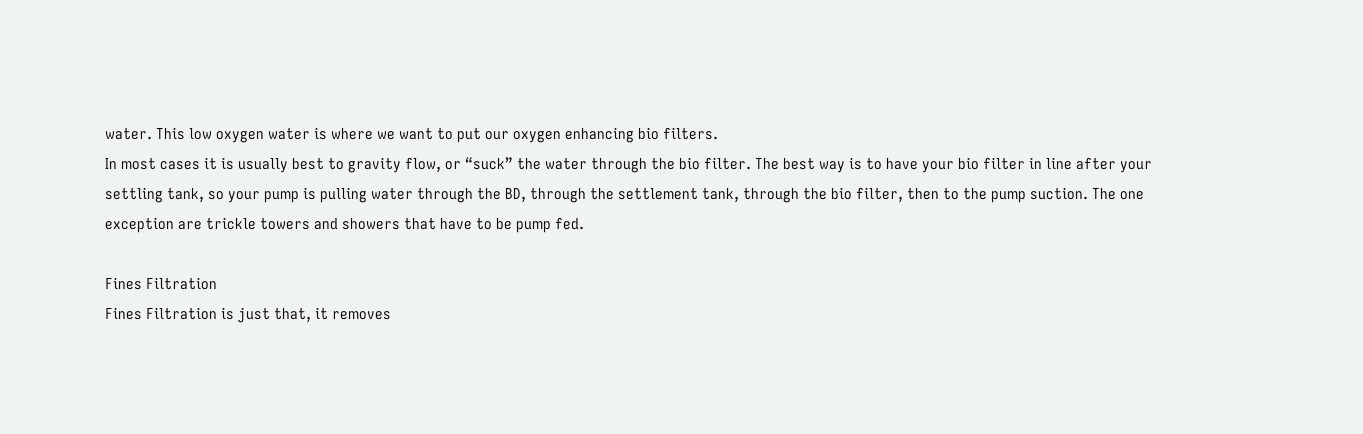water. This low oxygen water is where we want to put our oxygen enhancing bio filters.
In most cases it is usually best to gravity flow, or “suck” the water through the bio filter. The best way is to have your bio filter in line after your settling tank, so your pump is pulling water through the BD, through the settlement tank, through the bio filter, then to the pump suction. The one exception are trickle towers and showers that have to be pump fed.

Fines Filtration
Fines Filtration is just that, it removes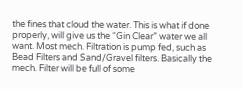the fines that cloud the water. This is what if done properly, will give us the “Gin Clear” water we all want. Most mech. Filtration is pump fed, such as Bead Filters and Sand/Gravel filters. Basically the mech. Filter will be full of some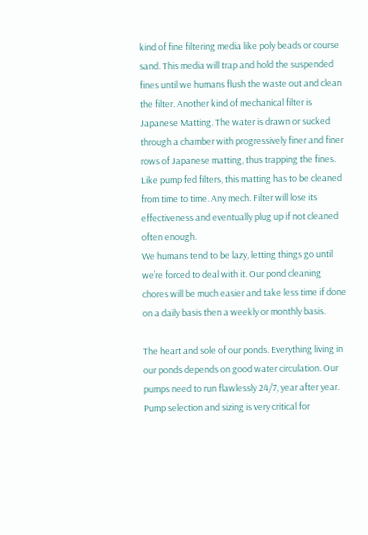kind of fine filtering media like poly beads or course sand. This media will trap and hold the suspended fines until we humans flush the waste out and clean the filter. Another kind of mechanical filter is Japanese Matting. The water is drawn or sucked through a chamber with progressively finer and finer rows of Japanese matting, thus trapping the fines. Like pump fed filters, this matting has to be cleaned from time to time. Any mech. Filter will lose its effectiveness and eventually plug up if not cleaned often enough.
We humans tend to be lazy, letting things go until we’re forced to deal with it. Our pond cleaning chores will be much easier and take less time if done on a daily basis then a weekly or monthly basis.

The heart and sole of our ponds. Everything living in our ponds depends on good water circulation. Our pumps need to run flawlessly 24/7, year after year. Pump selection and sizing is very critical for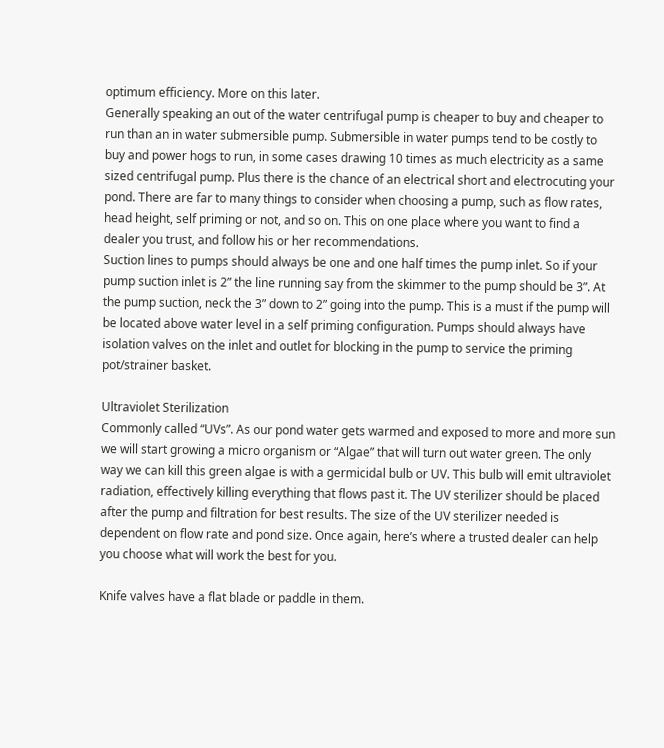optimum efficiency. More on this later.
Generally speaking an out of the water centrifugal pump is cheaper to buy and cheaper to run than an in water submersible pump. Submersible in water pumps tend to be costly to buy and power hogs to run, in some cases drawing 10 times as much electricity as a same sized centrifugal pump. Plus there is the chance of an electrical short and electrocuting your pond. There are far to many things to consider when choosing a pump, such as flow rates, head height, self priming or not, and so on. This on one place where you want to find a dealer you trust, and follow his or her recommendations.
Suction lines to pumps should always be one and one half times the pump inlet. So if your pump suction inlet is 2” the line running say from the skimmer to the pump should be 3”. At the pump suction, neck the 3” down to 2” going into the pump. This is a must if the pump will be located above water level in a self priming configuration. Pumps should always have isolation valves on the inlet and outlet for blocking in the pump to service the priming pot/strainer basket.

Ultraviolet Sterilization
Commonly called “UVs”. As our pond water gets warmed and exposed to more and more sun we will start growing a micro organism or “Algae” that will turn out water green. The only way we can kill this green algae is with a germicidal bulb or UV. This bulb will emit ultraviolet radiation, effectively killing everything that flows past it. The UV sterilizer should be placed after the pump and filtration for best results. The size of the UV sterilizer needed is dependent on flow rate and pond size. Once again, here’s where a trusted dealer can help you choose what will work the best for you.

Knife valves have a flat blade or paddle in them.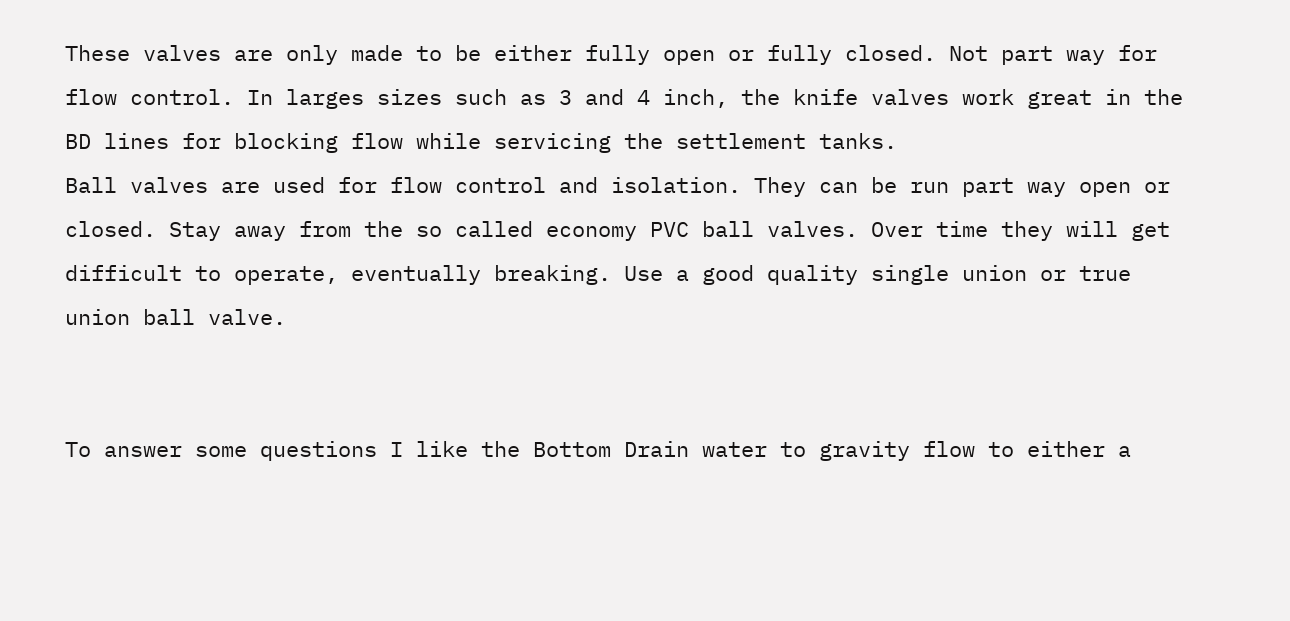These valves are only made to be either fully open or fully closed. Not part way for flow control. In larges sizes such as 3 and 4 inch, the knife valves work great in the BD lines for blocking flow while servicing the settlement tanks.
Ball valves are used for flow control and isolation. They can be run part way open or closed. Stay away from the so called economy PVC ball valves. Over time they will get difficult to operate, eventually breaking. Use a good quality single union or true union ball valve.


To answer some questions I like the Bottom Drain water to gravity flow to either a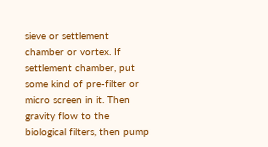sieve or settlement chamber or vortex. If settlement chamber, put some kind of pre-filter or micro screen in it. Then gravity flow to the biological filters, then pump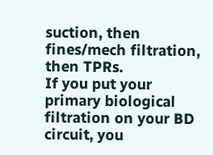suction, then fines/mech filtration, then TPRs.
If you put your primary biological filtration on your BD circuit, you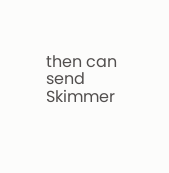then can send Skimmer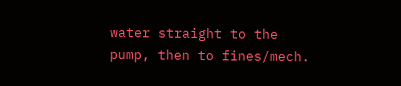water straight to the pump, then to fines/mech.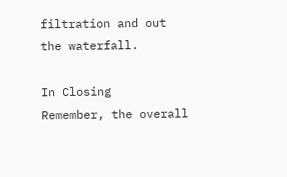filtration and out the waterfall.

In Closing
Remember, the overall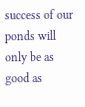success of our ponds will only be as good as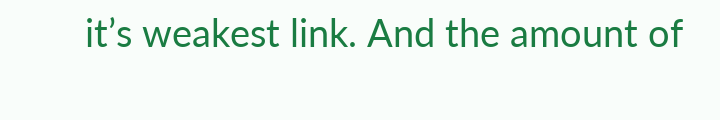it’s weakest link. And the amount of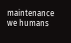maintenance we humans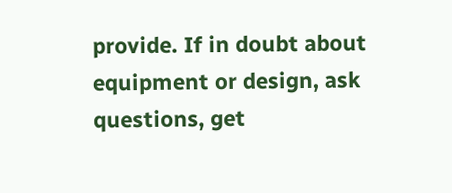provide. If in doubt about equipment or design, ask questions, get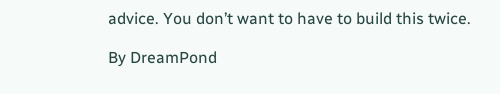advice. You don’t want to have to build this twice.

By DreamPond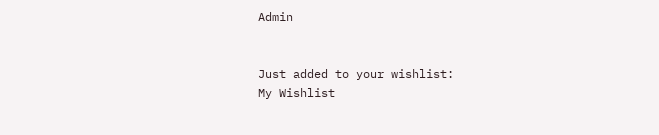Admin


Just added to your wishlist:
My Wishlist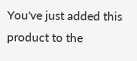You've just added this product to the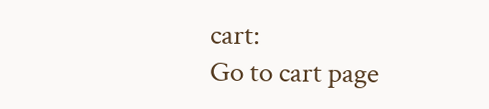cart:
Go to cart page